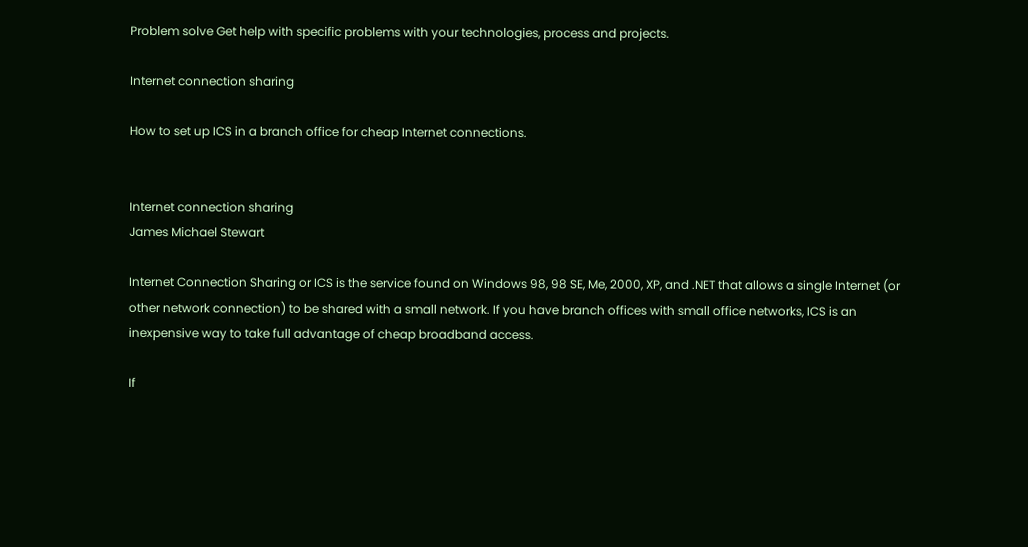Problem solve Get help with specific problems with your technologies, process and projects.

Internet connection sharing

How to set up ICS in a branch office for cheap Internet connections.


Internet connection sharing
James Michael Stewart

Internet Connection Sharing or ICS is the service found on Windows 98, 98 SE, Me, 2000, XP, and .NET that allows a single Internet (or other network connection) to be shared with a small network. If you have branch offices with small office networks, ICS is an inexpensive way to take full advantage of cheap broadband access.

If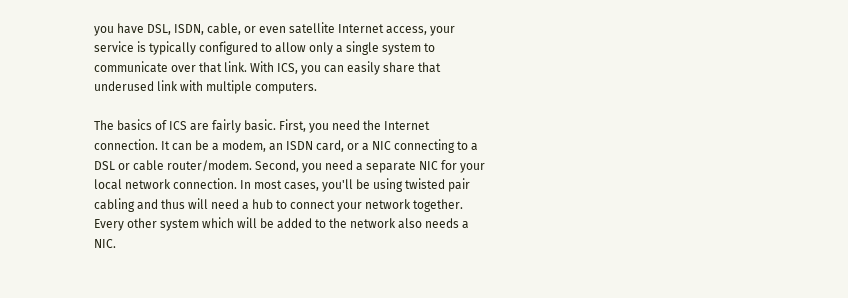you have DSL, ISDN, cable, or even satellite Internet access, your service is typically configured to allow only a single system to communicate over that link. With ICS, you can easily share that underused link with multiple computers.

The basics of ICS are fairly basic. First, you need the Internet connection. It can be a modem, an ISDN card, or a NIC connecting to a DSL or cable router/modem. Second, you need a separate NIC for your local network connection. In most cases, you'll be using twisted pair cabling and thus will need a hub to connect your network together. Every other system which will be added to the network also needs a NIC.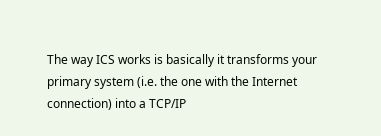The way ICS works is basically it transforms your primary system (i.e. the one with the Internet connection) into a TCP/IP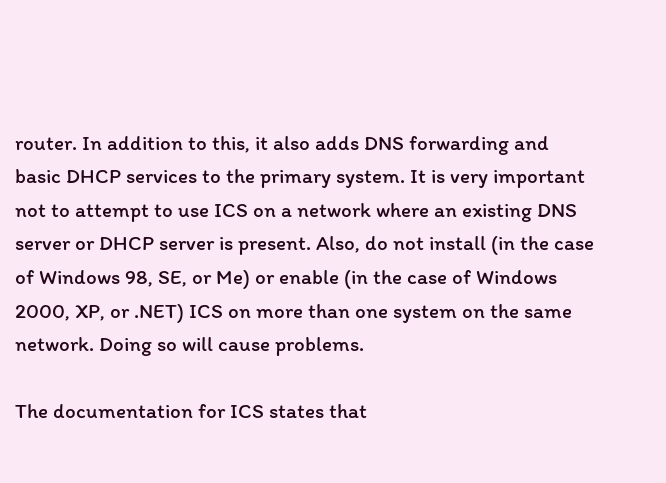router. In addition to this, it also adds DNS forwarding and basic DHCP services to the primary system. It is very important not to attempt to use ICS on a network where an existing DNS server or DHCP server is present. Also, do not install (in the case of Windows 98, SE, or Me) or enable (in the case of Windows 2000, XP, or .NET) ICS on more than one system on the same network. Doing so will cause problems.

The documentation for ICS states that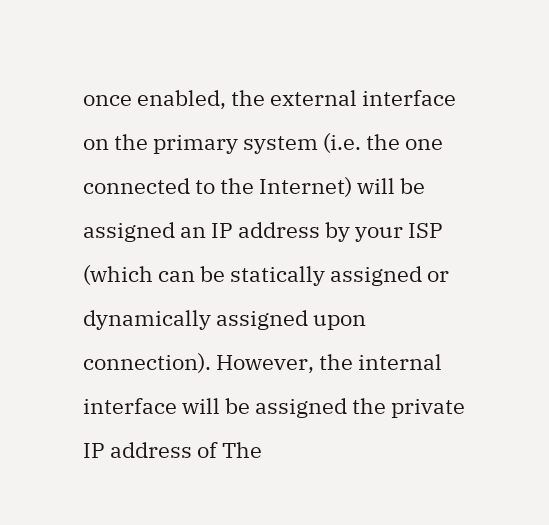once enabled, the external interface on the primary system (i.e. the one connected to the Internet) will be assigned an IP address by your ISP (which can be statically assigned or dynamically assigned upon connection). However, the internal interface will be assigned the private IP address of The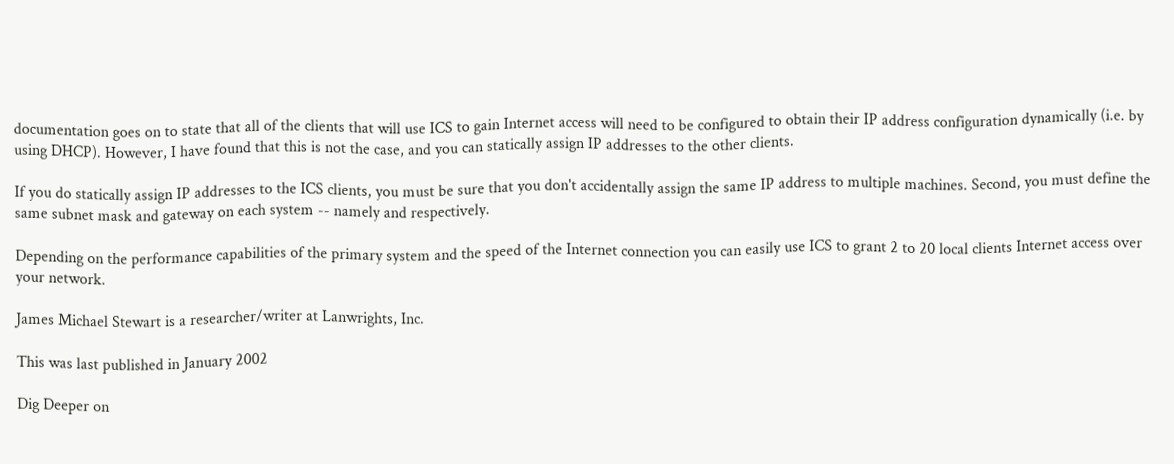documentation goes on to state that all of the clients that will use ICS to gain Internet access will need to be configured to obtain their IP address configuration dynamically (i.e. by using DHCP). However, I have found that this is not the case, and you can statically assign IP addresses to the other clients.

If you do statically assign IP addresses to the ICS clients, you must be sure that you don't accidentally assign the same IP address to multiple machines. Second, you must define the same subnet mask and gateway on each system -- namely and respectively.

Depending on the performance capabilities of the primary system and the speed of the Internet connection you can easily use ICS to grant 2 to 20 local clients Internet access over your network.

James Michael Stewart is a researcher/writer at Lanwrights, Inc.

This was last published in January 2002

Dig Deeper on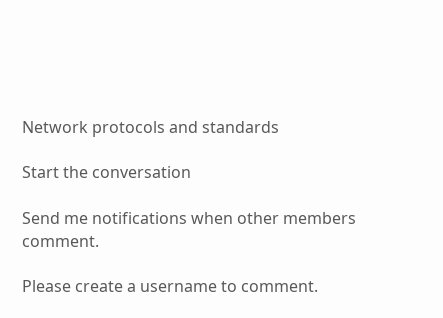Network protocols and standards

Start the conversation

Send me notifications when other members comment.

Please create a username to comment.